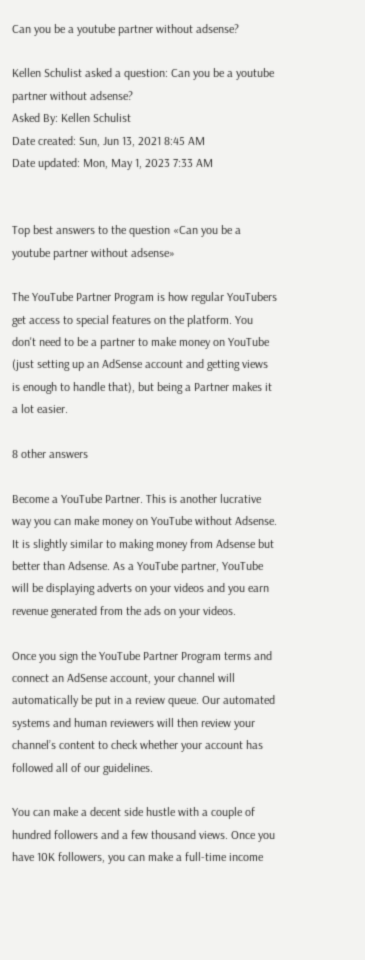Can you be a youtube partner without adsense?

Kellen Schulist asked a question: Can you be a youtube partner without adsense?
Asked By: Kellen Schulist
Date created: Sun, Jun 13, 2021 8:45 AM
Date updated: Mon, May 1, 2023 7:33 AM


Top best answers to the question «Can you be a youtube partner without adsense»

The YouTube Partner Program is how regular YouTubers get access to special features on the platform. You don't need to be a partner to make money on YouTube (just setting up an AdSense account and getting views is enough to handle that), but being a Partner makes it a lot easier.

8 other answers

Become a YouTube Partner. This is another lucrative way you can make money on YouTube without Adsense. It is slightly similar to making money from Adsense but better than Adsense. As a YouTube partner, YouTube will be displaying adverts on your videos and you earn revenue generated from the ads on your videos.

Once you sign the YouTube Partner Program terms and connect an AdSense account, your channel will automatically be put in a review queue. Our automated systems and human reviewers will then review your channel’s content to check whether your account has followed all of our guidelines.

You can make a decent side hustle with a couple of hundred followers and a few thousand views. Once you have 10K followers, you can make a full-time income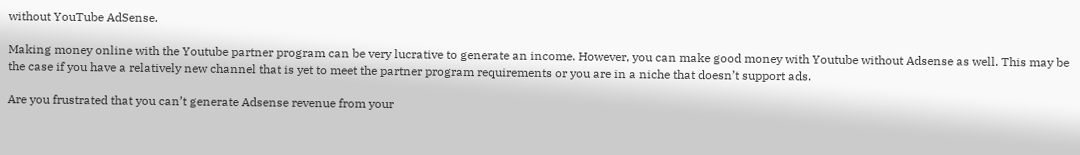without YouTube AdSense.

Making money online with the Youtube partner program can be very lucrative to generate an income. However, you can make good money with Youtube without Adsense as well. This may be the case if you have a relatively new channel that is yet to meet the partner program requirements or you are in a niche that doesn’t support ads.

Are you frustrated that you can’t generate Adsense revenue from your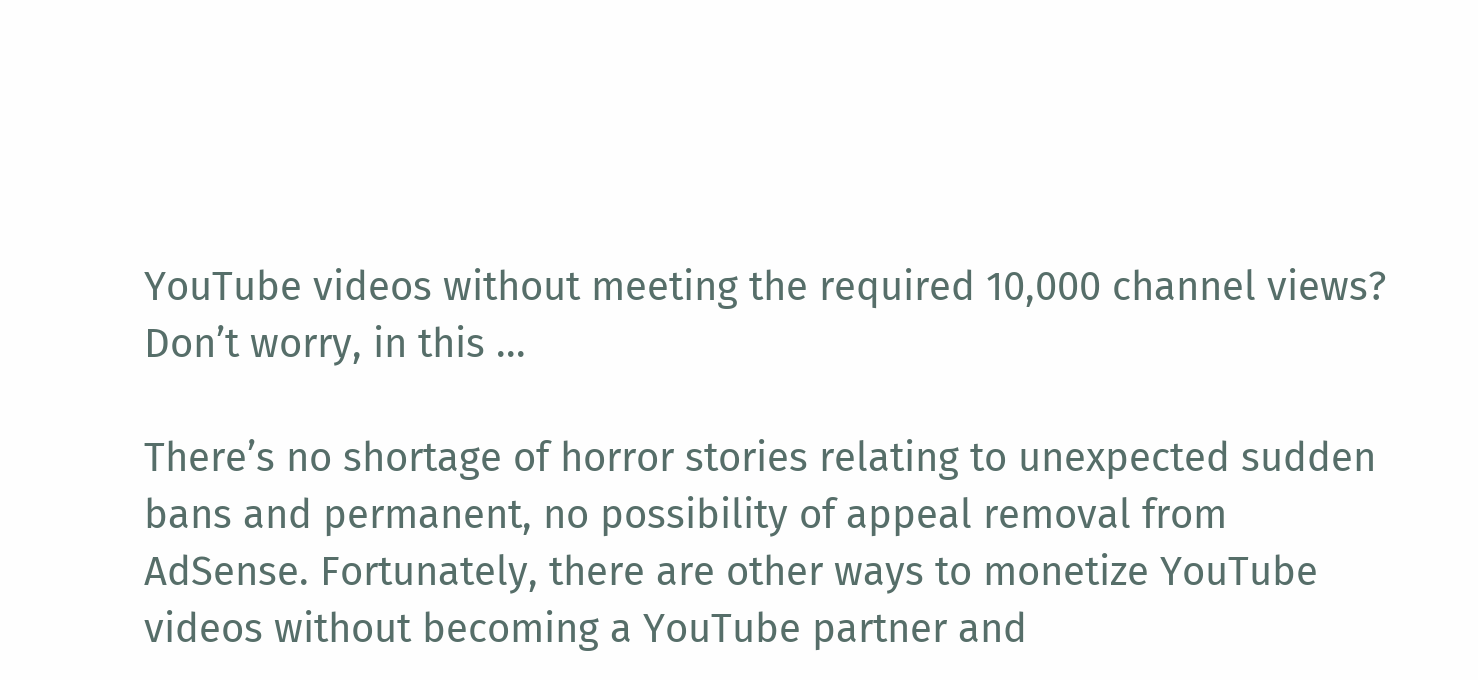YouTube videos without meeting the required 10,000 channel views? Don’t worry, in this ...

There’s no shortage of horror stories relating to unexpected sudden bans and permanent, no possibility of appeal removal from AdSense. Fortunately, there are other ways to monetize YouTube videos without becoming a YouTube partner and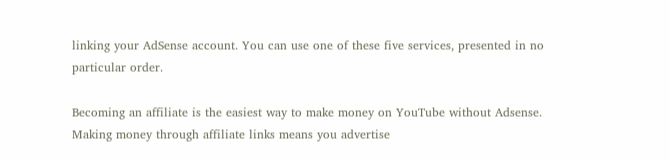linking your AdSense account. You can use one of these five services, presented in no particular order.

Becoming an affiliate is the easiest way to make money on YouTube without Adsense. Making money through affiliate links means you advertise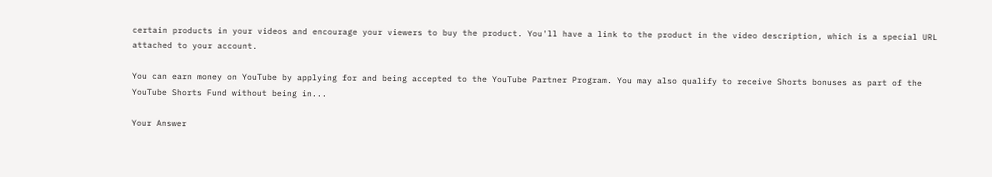certain products in your videos and encourage your viewers to buy the product. You'll have a link to the product in the video description, which is a special URL attached to your account.

You can earn money on YouTube by applying for and being accepted to the YouTube Partner Program. You may also qualify to receive Shorts bonuses as part of the YouTube Shorts Fund without being in...

Your Answer